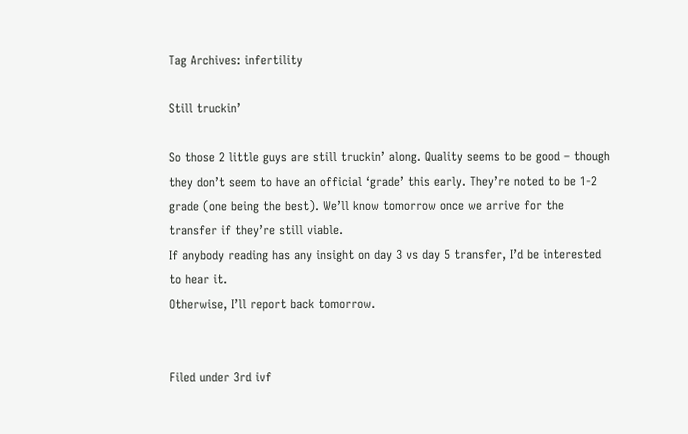Tag Archives: infertility

Still truckin’

So those 2 little guys are still truckin’ along. Quality seems to be good – though they don’t seem to have an official ‘grade’ this early. They’re noted to be 1-2 grade (one being the best). We’ll know tomorrow once we arrive for the transfer if they’re still viable.
If anybody reading has any insight on day 3 vs day 5 transfer, I’d be interested to hear it.
Otherwise, I’ll report back tomorrow.


Filed under 3rd ivf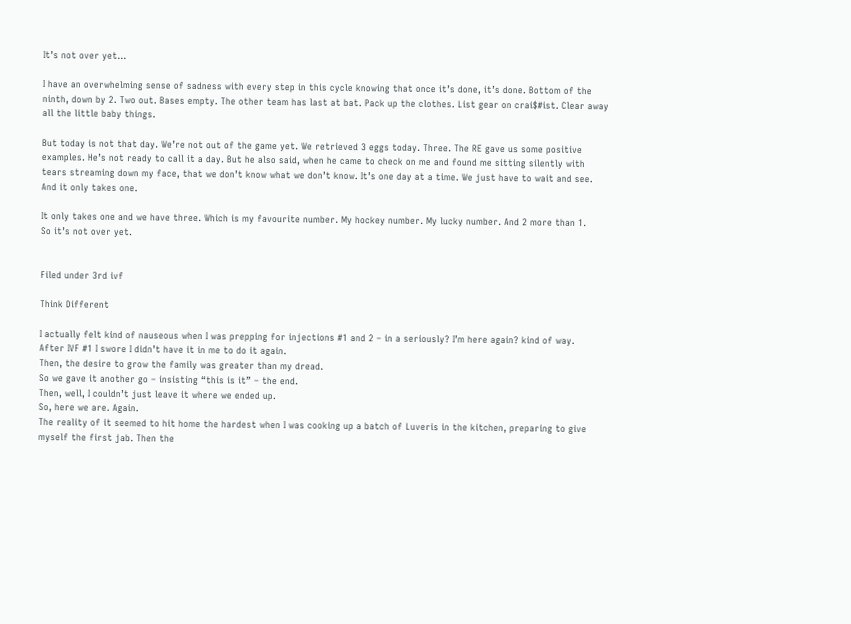It’s not over yet…

I have an overwhelming sense of sadness with every step in this cycle knowing that once it’s done, it’s done. Bottom of the ninth, down by 2. Two out. Bases empty. The other team has last at bat. Pack up the clothes. List gear on crai$#ist. Clear away all the little baby things.

But today is not that day. We’re not out of the game yet. We retrieved 3 eggs today. Three. The RE gave us some positive examples. He’s not ready to call it a day. But he also said, when he came to check on me and found me sitting silently with tears streaming down my face, that we don’t know what we don’t know. It’s one day at a time. We just have to wait and see. And it only takes one.

It only takes one and we have three. Which is my favourite number. My hockey number. My lucky number. And 2 more than 1.
So it’s not over yet.


Filed under 3rd ivf

Think Different

I actually felt kind of nauseous when I was prepping for injections #1 and 2 – in a seriously? I’m here again? kind of way.
After IVF #1 I swore I didn’t have it in me to do it again.
Then, the desire to grow the family was greater than my dread.
So we gave it another go – insisting “this is it” – the end.
Then, well, I couldn’t just leave it where we ended up.
So, here we are. Again.
The reality of it seemed to hit home the hardest when I was cooking up a batch of Luveris in the kitchen, preparing to give myself the first jab. Then the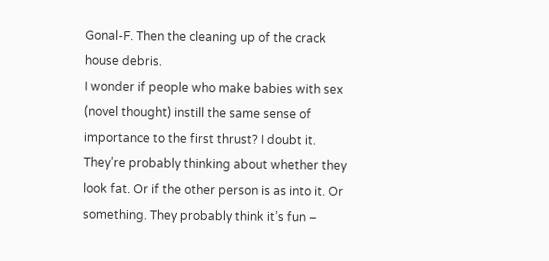Gonal-F. Then the cleaning up of the crack house debris.
I wonder if people who make babies with sex (novel thought) instill the same sense of importance to the first thrust? I doubt it. They’re probably thinking about whether they look fat. Or if the other person is as into it. Or something. They probably think it’s fun –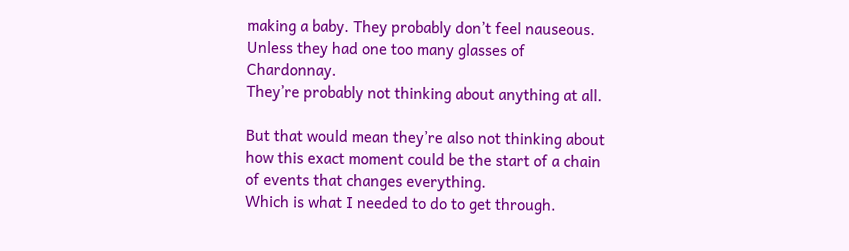making a baby. They probably don’t feel nauseous. Unless they had one too many glasses of Chardonnay.
They’re probably not thinking about anything at all.

But that would mean they’re also not thinking about how this exact moment could be the start of a chain of events that changes everything.
Which is what I needed to do to get through.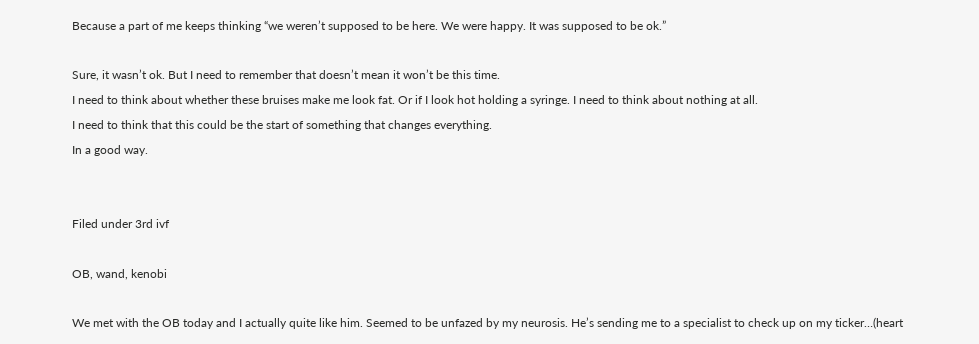Because a part of me keeps thinking “we weren’t supposed to be here. We were happy. It was supposed to be ok.”

Sure, it wasn’t ok. But I need to remember that doesn’t mean it won’t be this time.
I need to think about whether these bruises make me look fat. Or if I look hot holding a syringe. I need to think about nothing at all.
I need to think that this could be the start of something that changes everything.
In a good way.


Filed under 3rd ivf

OB, wand, kenobi

We met with the OB today and I actually quite like him. Seemed to be unfazed by my neurosis. He’s sending me to a specialist to check up on my ticker…(heart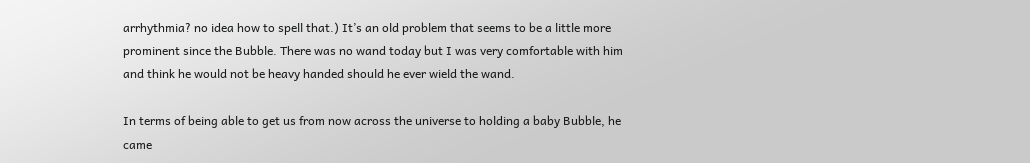arrhythmia? no idea how to spell that.) It’s an old problem that seems to be a little more prominent since the Bubble. There was no wand today but I was very comfortable with him and think he would not be heavy handed should he ever wield the wand.

In terms of being able to get us from now across the universe to holding a baby Bubble, he came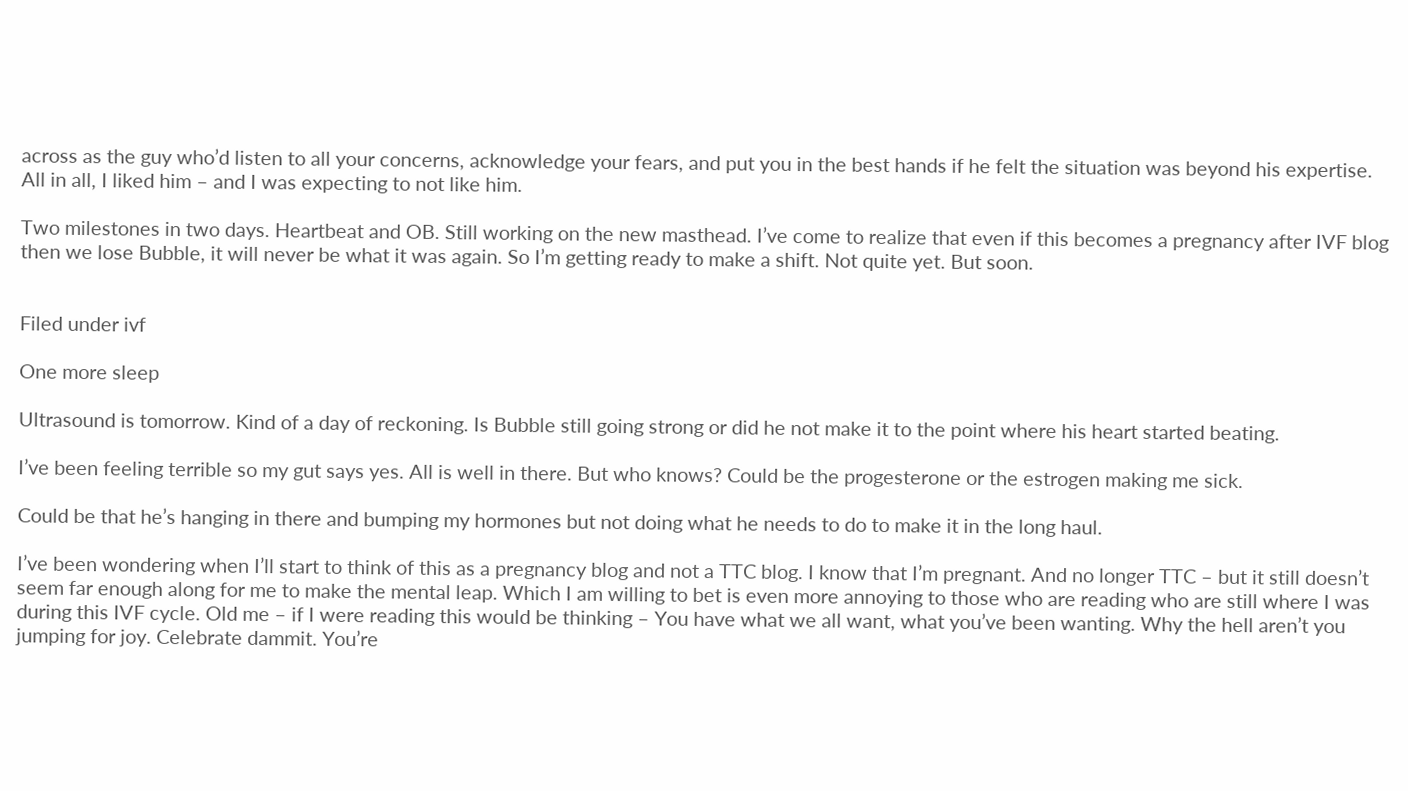across as the guy who’d listen to all your concerns, acknowledge your fears, and put you in the best hands if he felt the situation was beyond his expertise. All in all, I liked him – and I was expecting to not like him.

Two milestones in two days. Heartbeat and OB. Still working on the new masthead. I’ve come to realize that even if this becomes a pregnancy after IVF blog then we lose Bubble, it will never be what it was again. So I’m getting ready to make a shift. Not quite yet. But soon.


Filed under ivf

One more sleep

Ultrasound is tomorrow. Kind of a day of reckoning. Is Bubble still going strong or did he not make it to the point where his heart started beating.

I’ve been feeling terrible so my gut says yes. All is well in there. But who knows? Could be the progesterone or the estrogen making me sick.

Could be that he’s hanging in there and bumping my hormones but not doing what he needs to do to make it in the long haul.

I’ve been wondering when I’ll start to think of this as a pregnancy blog and not a TTC blog. I know that I’m pregnant. And no longer TTC – but it still doesn’t seem far enough along for me to make the mental leap. Which I am willing to bet is even more annoying to those who are reading who are still where I was during this IVF cycle. Old me – if I were reading this would be thinking – You have what we all want, what you’ve been wanting. Why the hell aren’t you jumping for joy. Celebrate dammit. You’re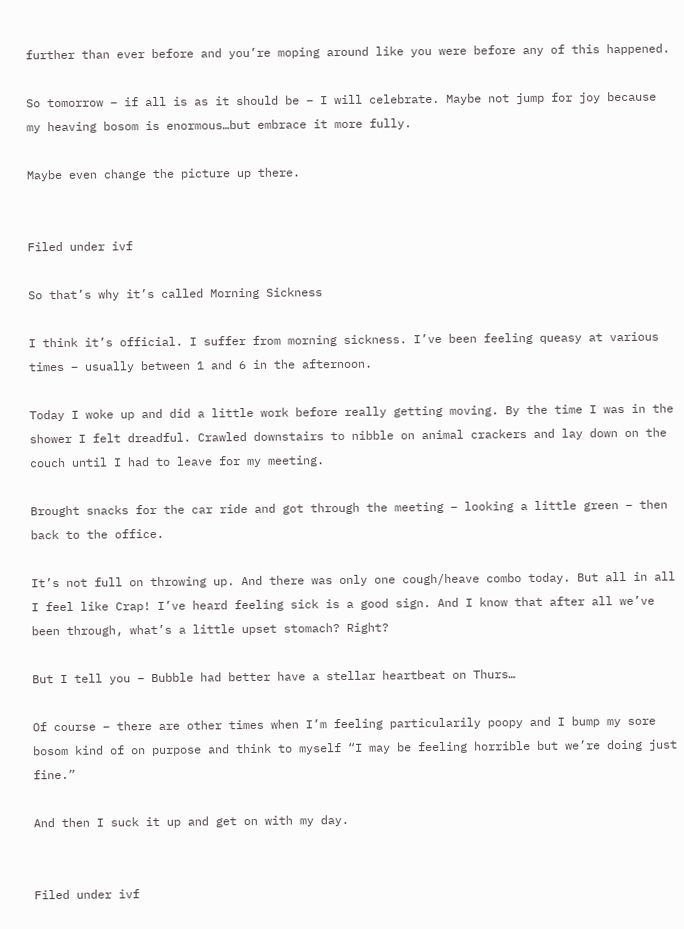further than ever before and you’re moping around like you were before any of this happened.

So tomorrow – if all is as it should be – I will celebrate. Maybe not jump for joy because my heaving bosom is enormous…but embrace it more fully.

Maybe even change the picture up there.


Filed under ivf

So that’s why it’s called Morning Sickness

I think it’s official. I suffer from morning sickness. I’ve been feeling queasy at various times – usually between 1 and 6 in the afternoon.

Today I woke up and did a little work before really getting moving. By the time I was in the shower I felt dreadful. Crawled downstairs to nibble on animal crackers and lay down on the couch until I had to leave for my meeting.

Brought snacks for the car ride and got through the meeting – looking a little green – then back to the office.

It’s not full on throwing up. And there was only one cough/heave combo today. But all in all I feel like Crap! I’ve heard feeling sick is a good sign. And I know that after all we’ve been through, what’s a little upset stomach? Right?

But I tell you – Bubble had better have a stellar heartbeat on Thurs…

Of course – there are other times when I’m feeling particularily poopy and I bump my sore bosom kind of on purpose and think to myself “I may be feeling horrible but we’re doing just fine.”

And then I suck it up and get on with my day.


Filed under ivf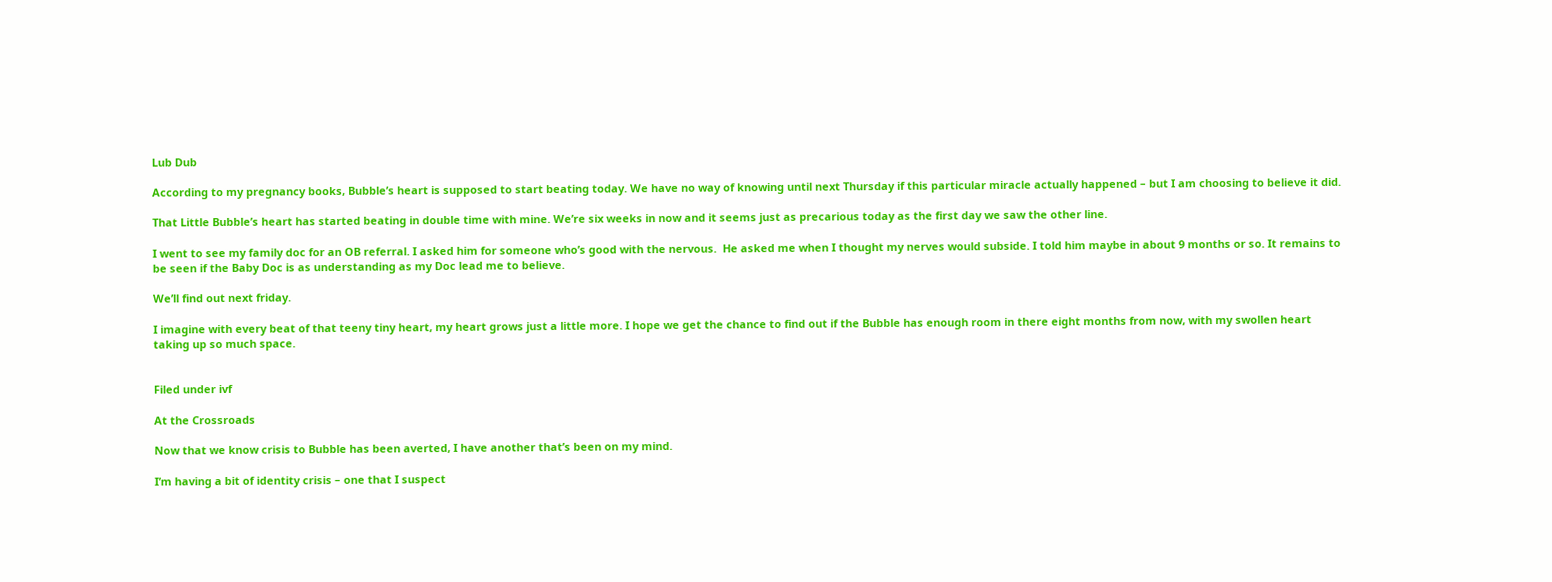Lub Dub

According to my pregnancy books, Bubble’s heart is supposed to start beating today. We have no way of knowing until next Thursday if this particular miracle actually happened – but I am choosing to believe it did.

That Little Bubble’s heart has started beating in double time with mine. We’re six weeks in now and it seems just as precarious today as the first day we saw the other line.

I went to see my family doc for an OB referral. I asked him for someone who’s good with the nervous.  He asked me when I thought my nerves would subside. I told him maybe in about 9 months or so. It remains to be seen if the Baby Doc is as understanding as my Doc lead me to believe.

We’ll find out next friday.

I imagine with every beat of that teeny tiny heart, my heart grows just a little more. I hope we get the chance to find out if the Bubble has enough room in there eight months from now, with my swollen heart taking up so much space.


Filed under ivf

At the Crossroads

Now that we know crisis to Bubble has been averted, I have another that’s been on my mind.

I’m having a bit of identity crisis – one that I suspect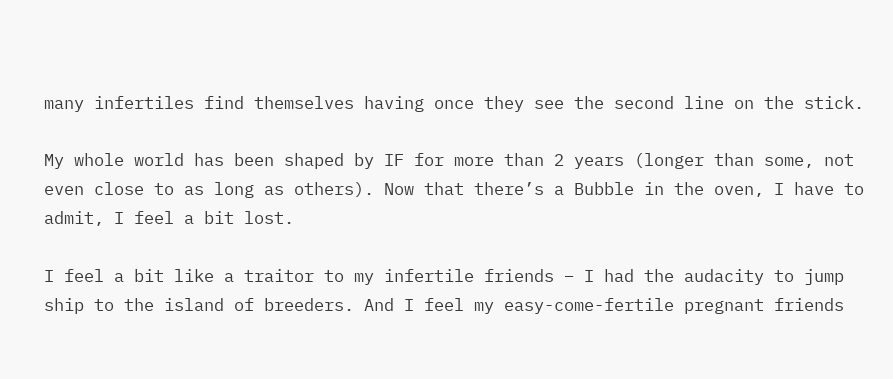many infertiles find themselves having once they see the second line on the stick.

My whole world has been shaped by IF for more than 2 years (longer than some, not even close to as long as others). Now that there’s a Bubble in the oven, I have to admit, I feel a bit lost.

I feel a bit like a traitor to my infertile friends – I had the audacity to jump ship to the island of breeders. And I feel my easy-come-fertile pregnant friends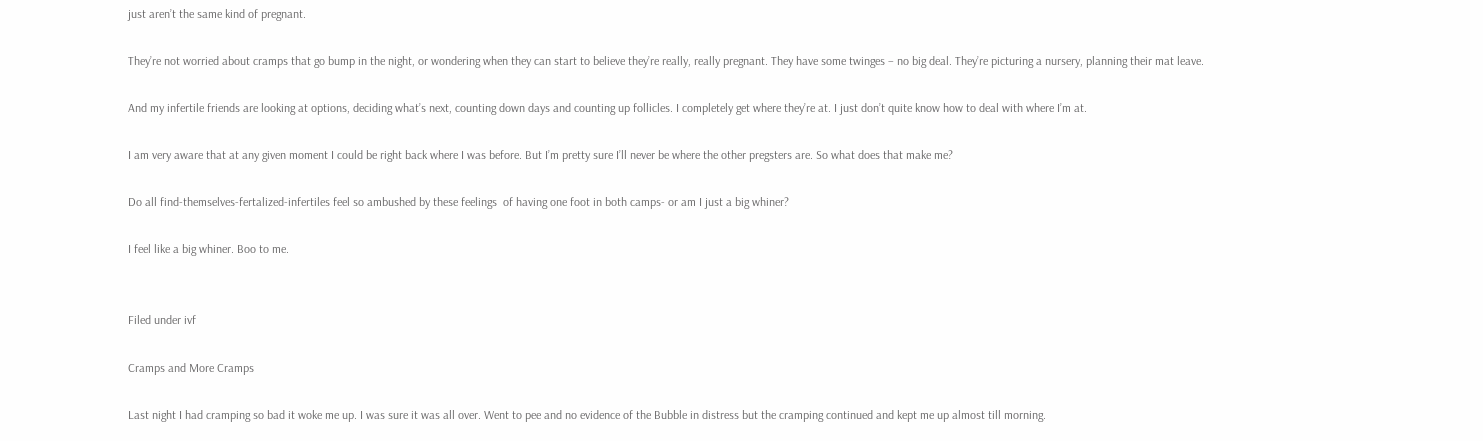just aren’t the same kind of pregnant.

They’re not worried about cramps that go bump in the night, or wondering when they can start to believe they’re really, really pregnant. They have some twinges – no big deal. They’re picturing a nursery, planning their mat leave.

And my infertile friends are looking at options, deciding what’s next, counting down days and counting up follicles. I completely get where they’re at. I just don’t quite know how to deal with where I’m at.

I am very aware that at any given moment I could be right back where I was before. But I’m pretty sure I’ll never be where the other pregsters are. So what does that make me?

Do all find-themselves-fertalized-infertiles feel so ambushed by these feelings  of having one foot in both camps- or am I just a big whiner?

I feel like a big whiner. Boo to me.


Filed under ivf

Cramps and More Cramps

Last night I had cramping so bad it woke me up. I was sure it was all over. Went to pee and no evidence of the Bubble in distress but the cramping continued and kept me up almost till morning.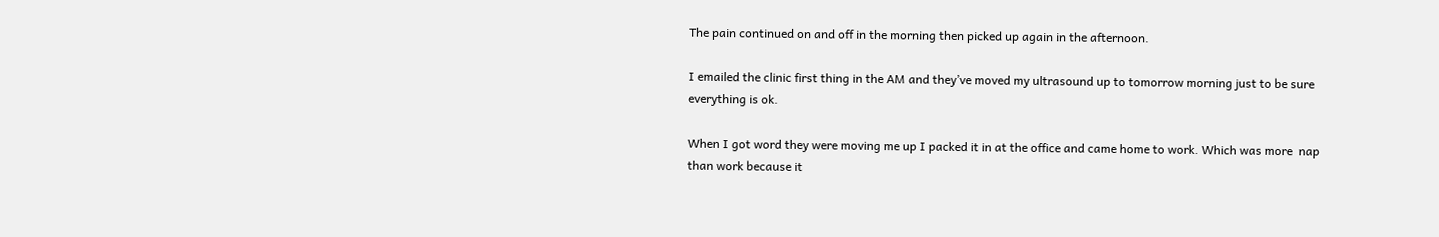The pain continued on and off in the morning then picked up again in the afternoon.

I emailed the clinic first thing in the AM and they’ve moved my ultrasound up to tomorrow morning just to be sure everything is ok.

When I got word they were moving me up I packed it in at the office and came home to work. Which was more  nap than work because it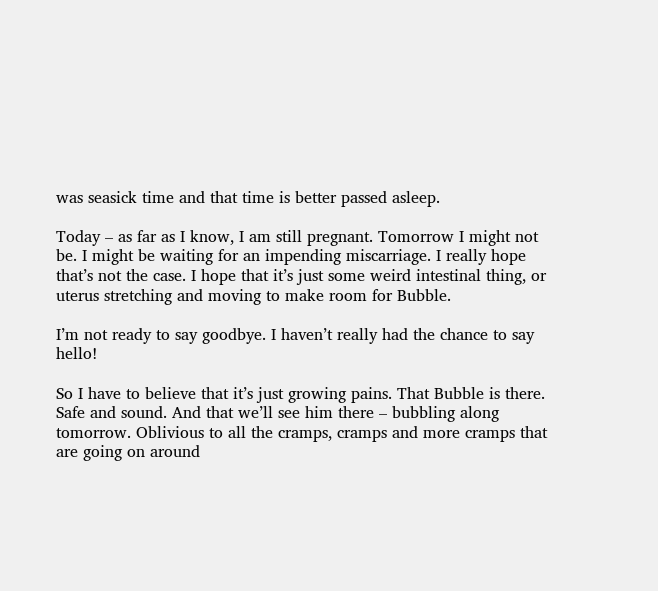was seasick time and that time is better passed asleep.

Today – as far as I know, I am still pregnant. Tomorrow I might not be. I might be waiting for an impending miscarriage. I really hope that’s not the case. I hope that it’s just some weird intestinal thing, or uterus stretching and moving to make room for Bubble.

I’m not ready to say goodbye. I haven’t really had the chance to say hello!

So I have to believe that it’s just growing pains. That Bubble is there. Safe and sound. And that we’ll see him there – bubbling along tomorrow. Oblivious to all the cramps, cramps and more cramps that are going on around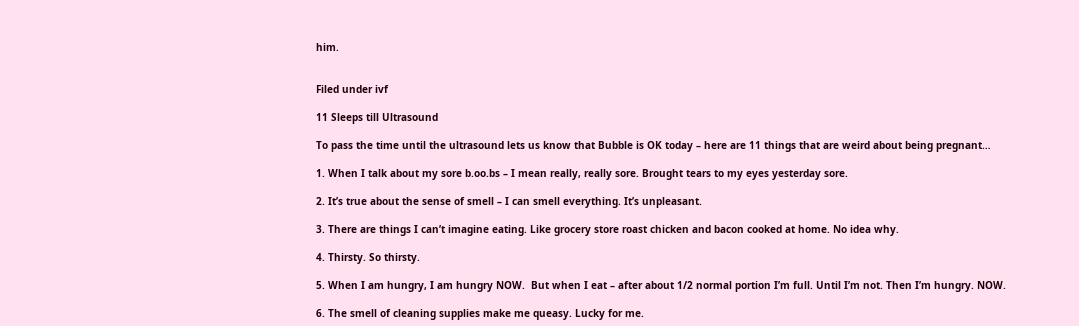him.


Filed under ivf

11 Sleeps till Ultrasound

To pass the time until the ultrasound lets us know that Bubble is OK today – here are 11 things that are weird about being pregnant…

1. When I talk about my sore b.oo.bs – I mean really, really sore. Brought tears to my eyes yesterday sore.

2. It’s true about the sense of smell – I can smell everything. It’s unpleasant.

3. There are things I can’t imagine eating. Like grocery store roast chicken and bacon cooked at home. No idea why.

4. Thirsty. So thirsty.

5. When I am hungry, I am hungry NOW.  But when I eat – after about 1/2 normal portion I’m full. Until I’m not. Then I’m hungry. NOW.

6. The smell of cleaning supplies make me queasy. Lucky for me.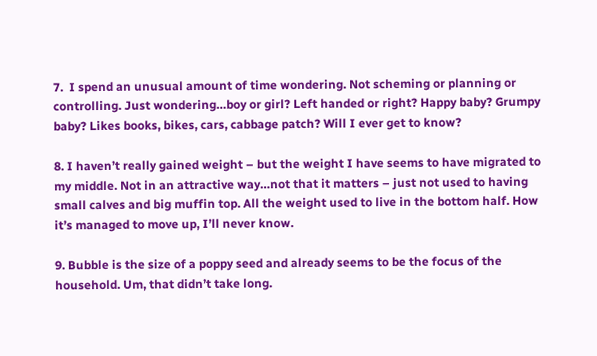7.  I spend an unusual amount of time wondering. Not scheming or planning or controlling. Just wondering…boy or girl? Left handed or right? Happy baby? Grumpy baby? Likes books, bikes, cars, cabbage patch? Will I ever get to know?

8. I haven’t really gained weight – but the weight I have seems to have migrated to my middle. Not in an attractive way…not that it matters – just not used to having small calves and big muffin top. All the weight used to live in the bottom half. How it’s managed to move up, I’ll never know.

9. Bubble is the size of a poppy seed and already seems to be the focus of the household. Um, that didn’t take long.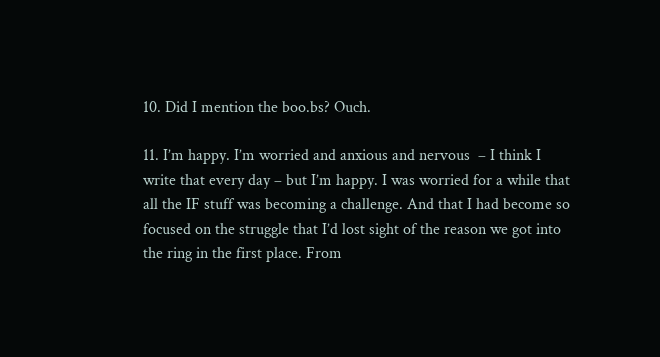10. Did I mention the boo.bs? Ouch.

11. I’m happy. I’m worried and anxious and nervous  – I think I write that every day – but I’m happy. I was worried for a while that all the IF stuff was becoming a challenge. And that I had become so focused on the struggle that I’d lost sight of the reason we got into the ring in the first place. From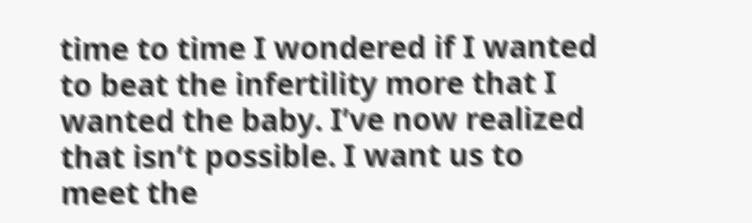time to time I wondered if I wanted to beat the infertility more that I wanted the baby. I’ve now realized that isn’t possible. I want us to meet the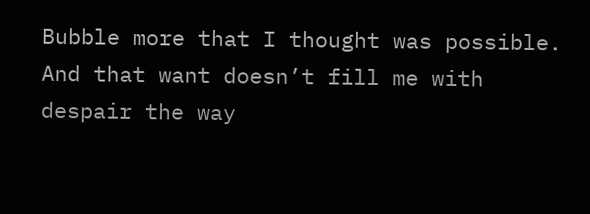Bubble more that I thought was possible. And that want doesn’t fill me with despair the way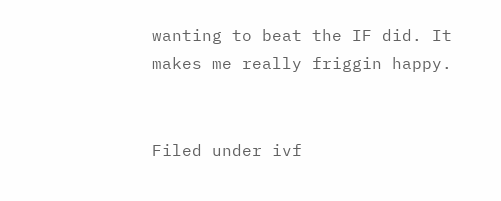wanting to beat the IF did. It makes me really friggin happy.


Filed under ivf